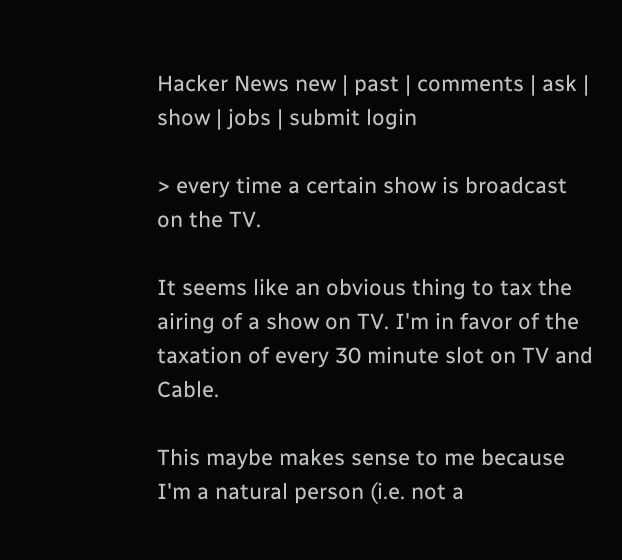Hacker News new | past | comments | ask | show | jobs | submit login

> every time a certain show is broadcast on the TV.

It seems like an obvious thing to tax the airing of a show on TV. I'm in favor of the taxation of every 30 minute slot on TV and Cable.

This maybe makes sense to me because I'm a natural person (i.e. not a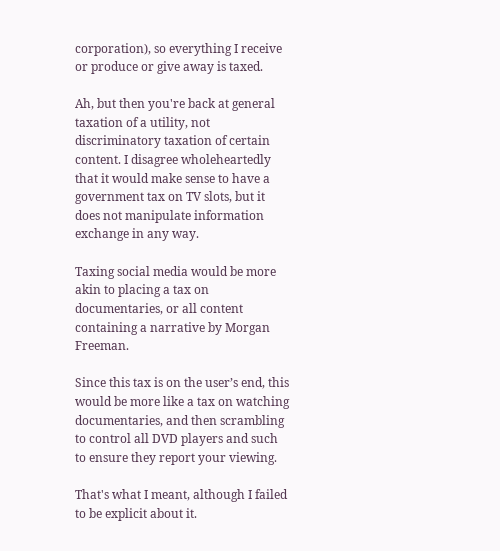corporation), so everything I receive or produce or give away is taxed.

Ah, but then you're back at general taxation of a utility, not discriminatory taxation of certain content. I disagree wholeheartedly that it would make sense to have a government tax on TV slots, but it does not manipulate information exchange in any way.

Taxing social media would be more akin to placing a tax on documentaries, or all content containing a narrative by Morgan Freeman.

Since this tax is on the user’s end, this would be more like a tax on watching documentaries, and then scrambling to control all DVD players and such to ensure they report your viewing.

That's what I meant, although I failed to be explicit about it.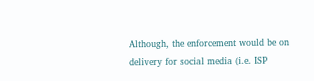Although, the enforcement would be on delivery for social media (i.e. ISP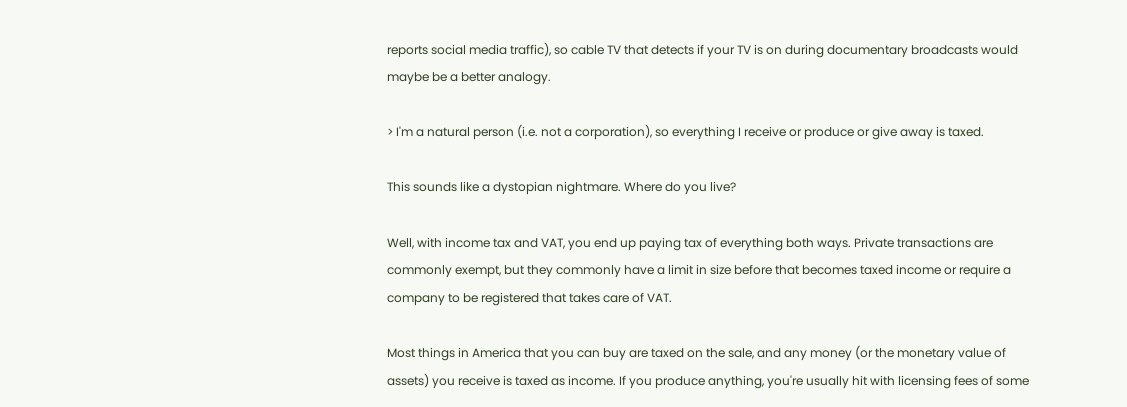reports social media traffic), so cable TV that detects if your TV is on during documentary broadcasts would maybe be a better analogy.

> I'm a natural person (i.e. not a corporation), so everything I receive or produce or give away is taxed.

This sounds like a dystopian nightmare. Where do you live?

Well, with income tax and VAT, you end up paying tax of everything both ways. Private transactions are commonly exempt, but they commonly have a limit in size before that becomes taxed income or require a company to be registered that takes care of VAT.

Most things in America that you can buy are taxed on the sale, and any money (or the monetary value of assets) you receive is taxed as income. If you produce anything, you're usually hit with licensing fees of some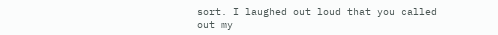sort. I laughed out loud that you called out my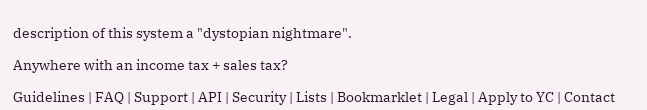description of this system a "dystopian nightmare".

Anywhere with an income tax + sales tax?

Guidelines | FAQ | Support | API | Security | Lists | Bookmarklet | Legal | Apply to YC | Contact